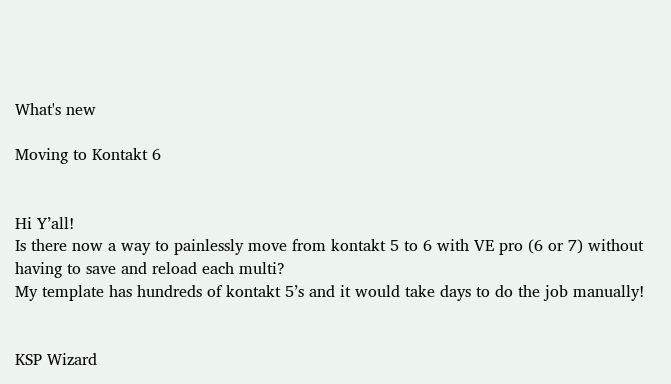What's new

Moving to Kontakt 6


Hi Y’all!
Is there now a way to painlessly move from kontakt 5 to 6 with VE pro (6 or 7) without having to save and reload each multi?
My template has hundreds of kontakt 5’s and it would take days to do the job manually!


KSP Wizard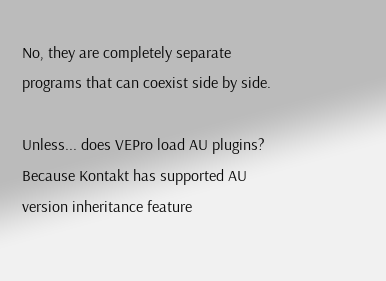No, they are completely separate programs that can coexist side by side.

Unless... does VEPro load AU plugins? Because Kontakt has supported AU version inheritance feature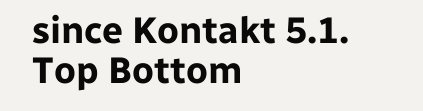since Kontakt 5.1.
Top Bottom